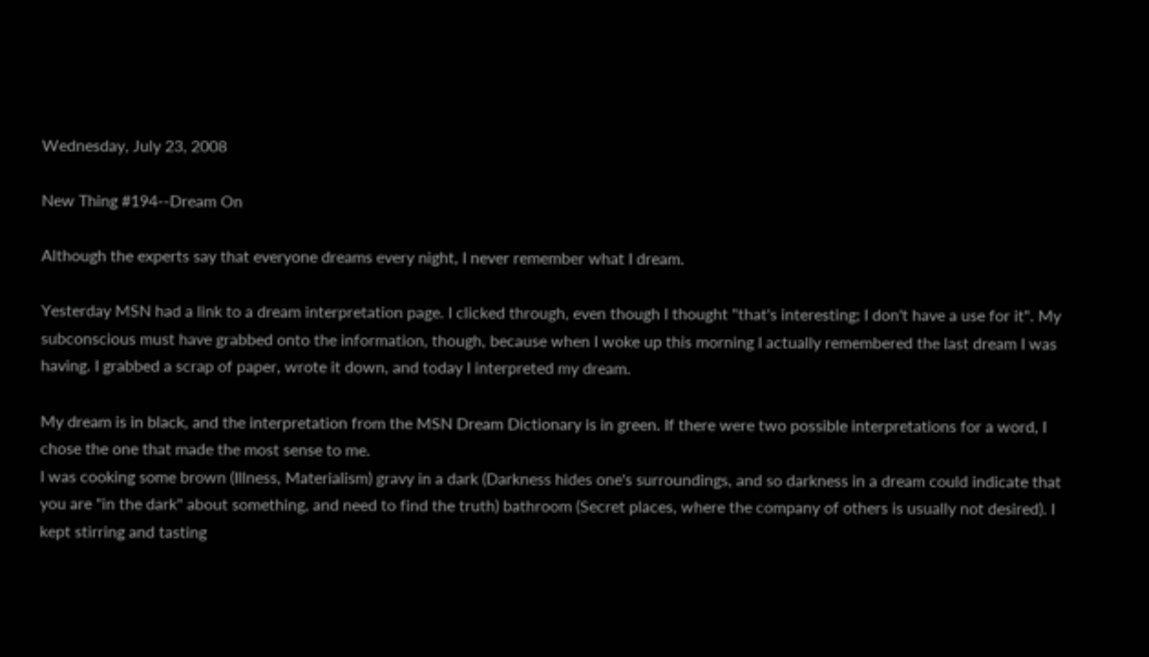Wednesday, July 23, 2008

New Thing #194--Dream On

Although the experts say that everyone dreams every night, I never remember what I dream.

Yesterday MSN had a link to a dream interpretation page. I clicked through, even though I thought "that's interesting; I don't have a use for it". My subconscious must have grabbed onto the information, though, because when I woke up this morning I actually remembered the last dream I was having. I grabbed a scrap of paper, wrote it down, and today I interpreted my dream.

My dream is in black, and the interpretation from the MSN Dream Dictionary is in green. If there were two possible interpretations for a word, I chose the one that made the most sense to me.
I was cooking some brown (Illness, Materialism) gravy in a dark (Darkness hides one's surroundings, and so darkness in a dream could indicate that you are "in the dark" about something, and need to find the truth) bathroom (Secret places, where the company of others is usually not desired). I kept stirring and tasting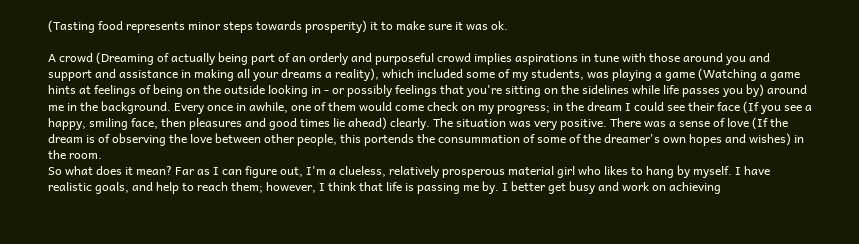(Tasting food represents minor steps towards prosperity) it to make sure it was ok.

A crowd (Dreaming of actually being part of an orderly and purposeful crowd implies aspirations in tune with those around you and support and assistance in making all your dreams a reality), which included some of my students, was playing a game (Watching a game hints at feelings of being on the outside looking in - or possibly feelings that you're sitting on the sidelines while life passes you by) around me in the background. Every once in awhile, one of them would come check on my progress; in the dream I could see their face (If you see a happy, smiling face, then pleasures and good times lie ahead) clearly. The situation was very positive. There was a sense of love (If the dream is of observing the love between other people, this portends the consummation of some of the dreamer's own hopes and wishes) in the room.
So what does it mean? Far as I can figure out, I'm a clueless, relatively prosperous material girl who likes to hang by myself. I have realistic goals, and help to reach them; however, I think that life is passing me by. I better get busy and work on achieving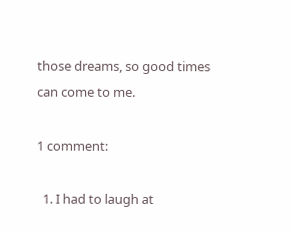those dreams, so good times can come to me.

1 comment:

  1. I had to laugh at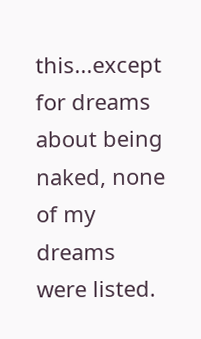this...except for dreams about being naked, none of my dreams were listed.